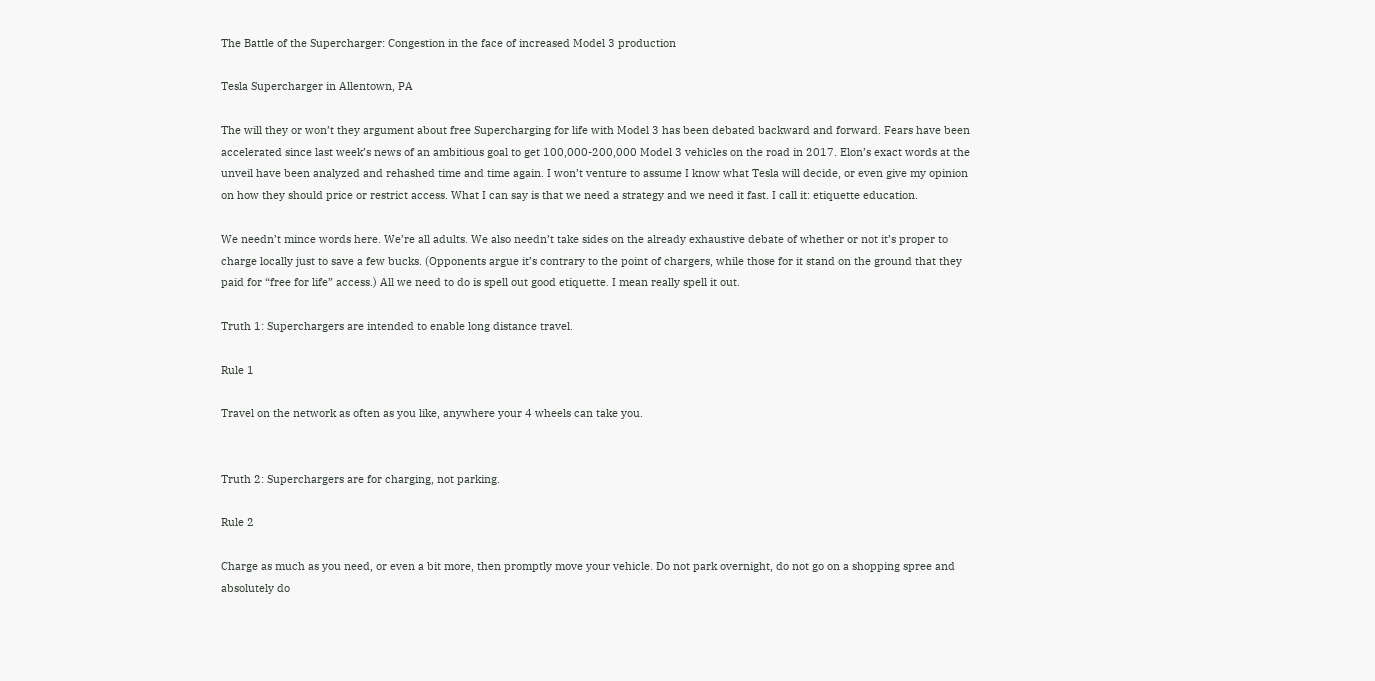The Battle of the Supercharger: Congestion in the face of increased Model 3 production

Tesla Supercharger in Allentown, PA

The will they or won’t they argument about free Supercharging for life with Model 3 has been debated backward and forward. Fears have been accelerated since last week’s news of an ambitious goal to get 100,000-200,000 Model 3 vehicles on the road in 2017. Elon’s exact words at the unveil have been analyzed and rehashed time and time again. I won’t venture to assume I know what Tesla will decide, or even give my opinion on how they should price or restrict access. What I can say is that we need a strategy and we need it fast. I call it: etiquette education.

We needn’t mince words here. We’re all adults. We also needn’t take sides on the already exhaustive debate of whether or not it’s proper to charge locally just to save a few bucks. (Opponents argue it’s contrary to the point of chargers, while those for it stand on the ground that they paid for “free for life” access.) All we need to do is spell out good etiquette. I mean really spell it out.

Truth 1: Superchargers are intended to enable long distance travel.

Rule 1

Travel on the network as often as you like, anywhere your 4 wheels can take you.


Truth 2: Superchargers are for charging, not parking.

Rule 2

Charge as much as you need, or even a bit more, then promptly move your vehicle. Do not park overnight, do not go on a shopping spree and absolutely do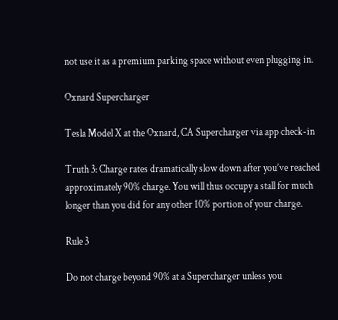not use it as a premium parking space without even plugging in.

Oxnard Supercharger

Tesla Model X at the Oxnard, CA Supercharger via app check-in

Truth 3: Charge rates dramatically slow down after you’ve reached approximately 90% charge. You will thus occupy a stall for much longer than you did for any other 10% portion of your charge.

Rule 3

Do not charge beyond 90% at a Supercharger unless you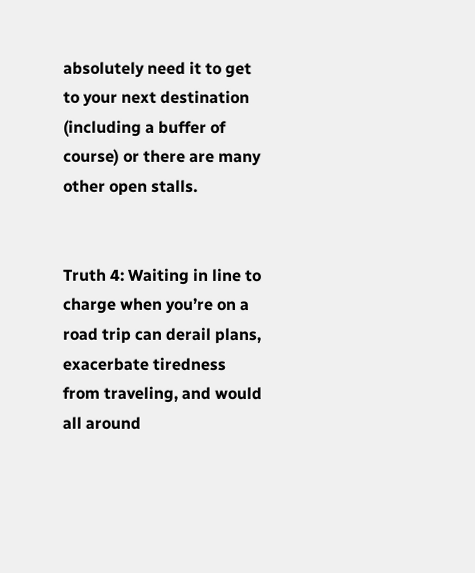absolutely need it to get to your next destination (including a buffer of course) or there are many other open stalls.


Truth 4: Waiting in line to charge when you’re on a road trip can derail plans, exacerbate tiredness from traveling, and would all around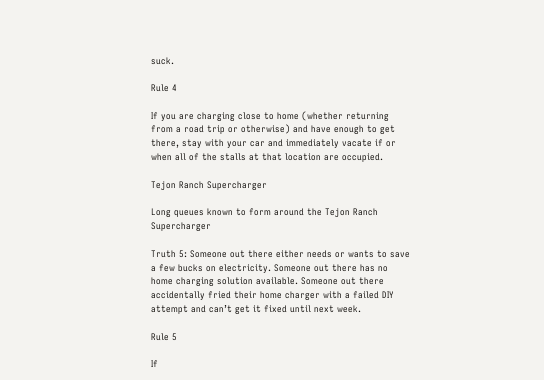suck.

Rule 4

If you are charging close to home (whether returning from a road trip or otherwise) and have enough to get there, stay with your car and immediately vacate if or when all of the stalls at that location are occupied.

Tejon Ranch Supercharger

Long queues known to form around the Tejon Ranch Supercharger

Truth 5: Someone out there either needs or wants to save a few bucks on electricity. Someone out there has no home charging solution available. Someone out there accidentally fried their home charger with a failed DIY attempt and can’t get it fixed until next week.

Rule 5

If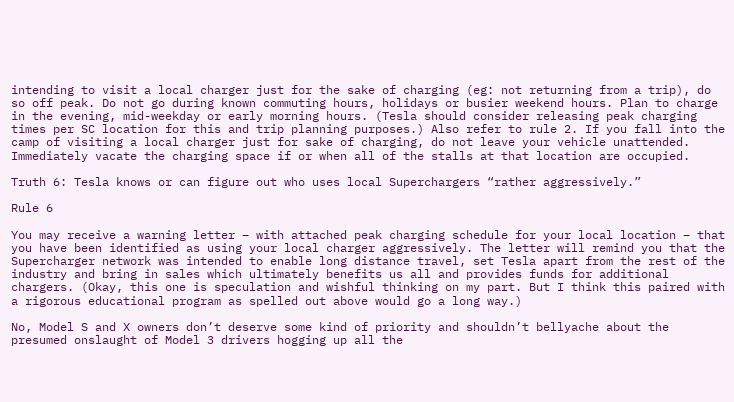intending to visit a local charger just for the sake of charging (eg: not returning from a trip), do so off peak. Do not go during known commuting hours, holidays or busier weekend hours. Plan to charge in the evening, mid-weekday or early morning hours. (Tesla should consider releasing peak charging times per SC location for this and trip planning purposes.) Also refer to rule 2. If you fall into the camp of visiting a local charger just for sake of charging, do not leave your vehicle unattended. Immediately vacate the charging space if or when all of the stalls at that location are occupied.

Truth 6: Tesla knows or can figure out who uses local Superchargers “rather aggressively.”

Rule 6

You may receive a warning letter – with attached peak charging schedule for your local location – that you have been identified as using your local charger aggressively. The letter will remind you that the Supercharger network was intended to enable long distance travel, set Tesla apart from the rest of the industry and bring in sales which ultimately benefits us all and provides funds for additional chargers. (Okay, this one is speculation and wishful thinking on my part. But I think this paired with a rigorous educational program as spelled out above would go a long way.)

No, Model S and X owners don’t deserve some kind of priority and shouldn’t bellyache about the presumed onslaught of Model 3 drivers hogging up all the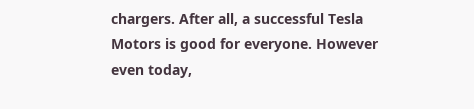chargers. After all, a successful Tesla Motors is good for everyone. However even today,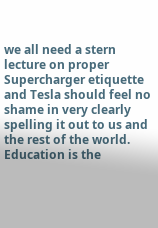we all need a stern lecture on proper Supercharger etiquette and Tesla should feel no shame in very clearly spelling it out to us and the rest of the world. Education is the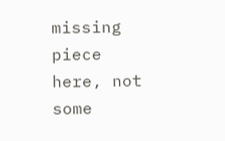missing piece here, not some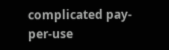complicated pay-per-use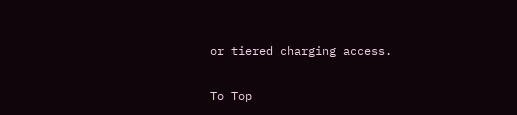or tiered charging access.

To Top